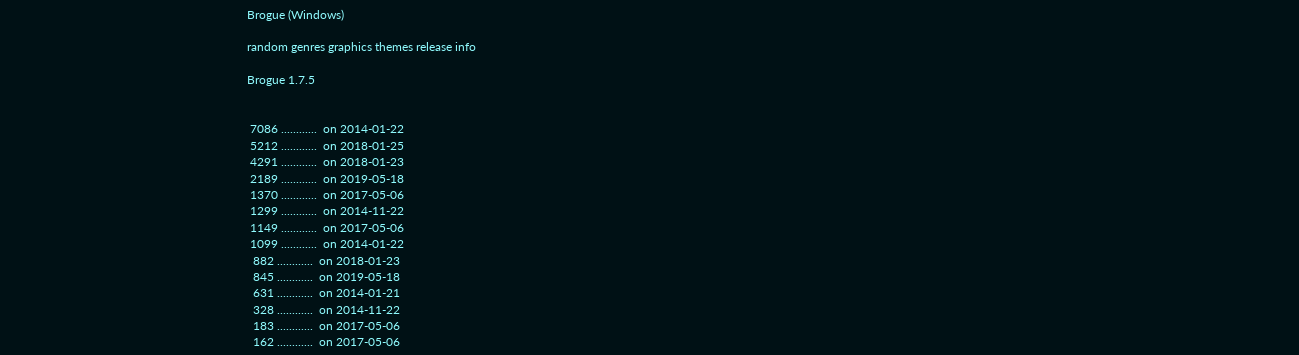Brogue (Windows)

random genres graphics themes release info

Brogue 1.7.5


 7086 ............  on 2014-01-22
 5212 ............  on 2018-01-25
 4291 ............  on 2018-01-23
 2189 ............  on 2019-05-18
 1370 ............  on 2017-05-06
 1299 ............  on 2014-11-22
 1149 ............  on 2017-05-06
 1099 ............  on 2014-01-22
  882 ............  on 2018-01-23
  845 ............  on 2019-05-18
  631 ............  on 2014-01-21
  328 ............  on 2014-11-22
  183 ............  on 2017-05-06
  162 ............  on 2017-05-06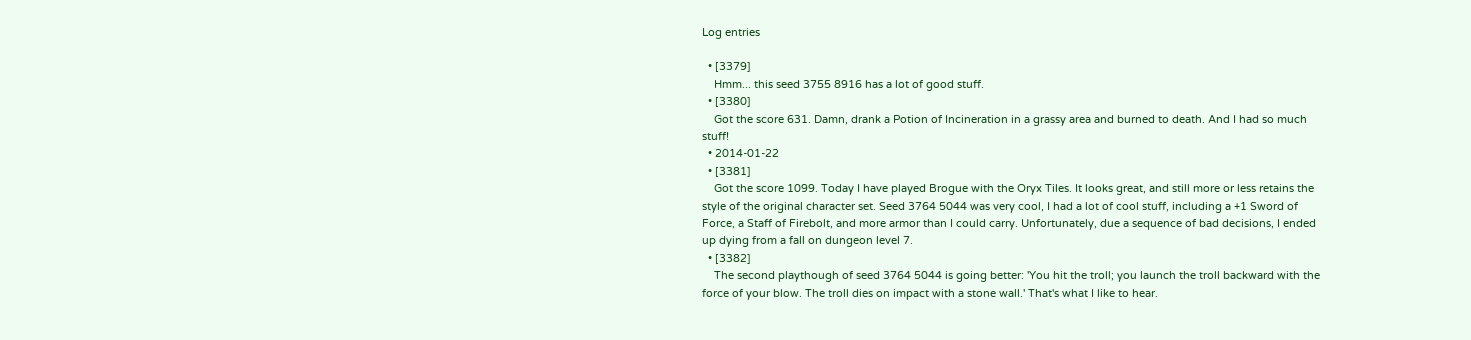Log entries

  • [3379]
    Hmm... this seed 3755 8916 has a lot of good stuff.
  • [3380]
    Got the score 631. Damn, drank a Potion of Incineration in a grassy area and burned to death. And I had so much stuff!
  • 2014-01-22
  • [3381]
    Got the score 1099. Today I have played Brogue with the Oryx Tiles. It looks great, and still more or less retains the style of the original character set. Seed 3764 5044 was very cool, I had a lot of cool stuff, including a +1 Sword of Force, a Staff of Firebolt, and more armor than I could carry. Unfortunately, due a sequence of bad decisions, I ended up dying from a fall on dungeon level 7.
  • [3382]
    The second playthough of seed 3764 5044 is going better: 'You hit the troll; you launch the troll backward with the force of your blow. The troll dies on impact with a stone wall.' That's what I like to hear.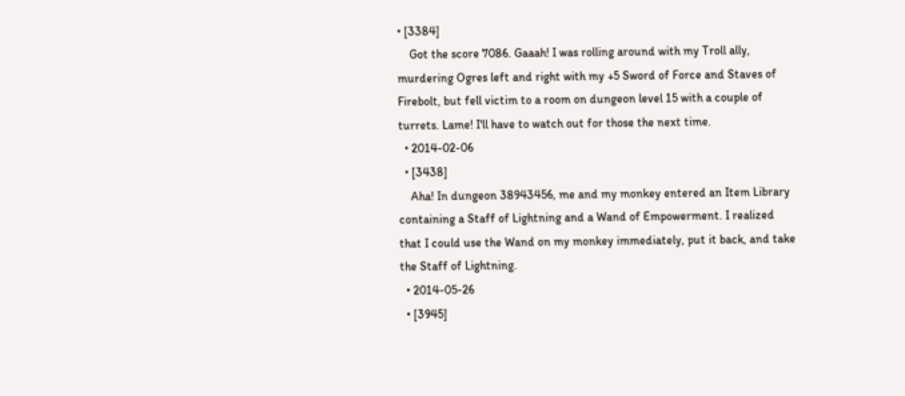• [3384]
    Got the score 7086. Gaaah! I was rolling around with my Troll ally, murdering Ogres left and right with my +5 Sword of Force and Staves of Firebolt, but fell victim to a room on dungeon level 15 with a couple of turrets. Lame! I'll have to watch out for those the next time.
  • 2014-02-06
  • [3438]
    Aha! In dungeon 38943456, me and my monkey entered an Item Library containing a Staff of Lightning and a Wand of Empowerment. I realized that I could use the Wand on my monkey immediately, put it back, and take the Staff of Lightning.
  • 2014-05-26
  • [3945]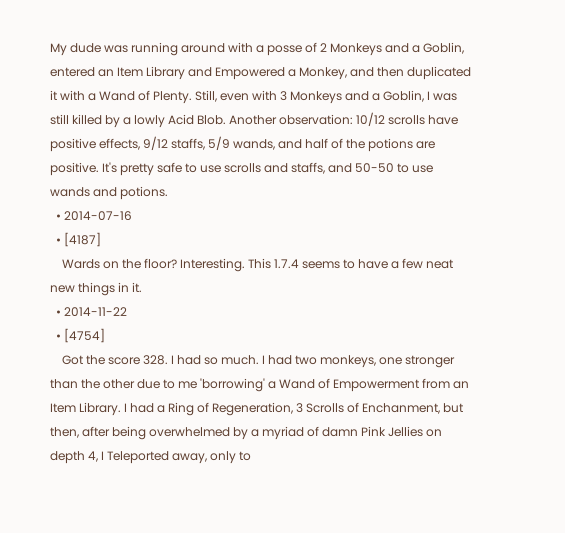My dude was running around with a posse of 2 Monkeys and a Goblin, entered an Item Library and Empowered a Monkey, and then duplicated it with a Wand of Plenty. Still, even with 3 Monkeys and a Goblin, I was still killed by a lowly Acid Blob. Another observation: 10/12 scrolls have positive effects, 9/12 staffs, 5/9 wands, and half of the potions are positive. It's pretty safe to use scrolls and staffs, and 50-50 to use wands and potions.
  • 2014-07-16
  • [4187]
    Wards on the floor? Interesting. This 1.7.4 seems to have a few neat new things in it.
  • 2014-11-22
  • [4754]
    Got the score 328. I had so much. I had two monkeys, one stronger than the other due to me 'borrowing' a Wand of Empowerment from an Item Library. I had a Ring of Regeneration, 3 Scrolls of Enchanment, but then, after being overwhelmed by a myriad of damn Pink Jellies on depth 4, I Teleported away, only to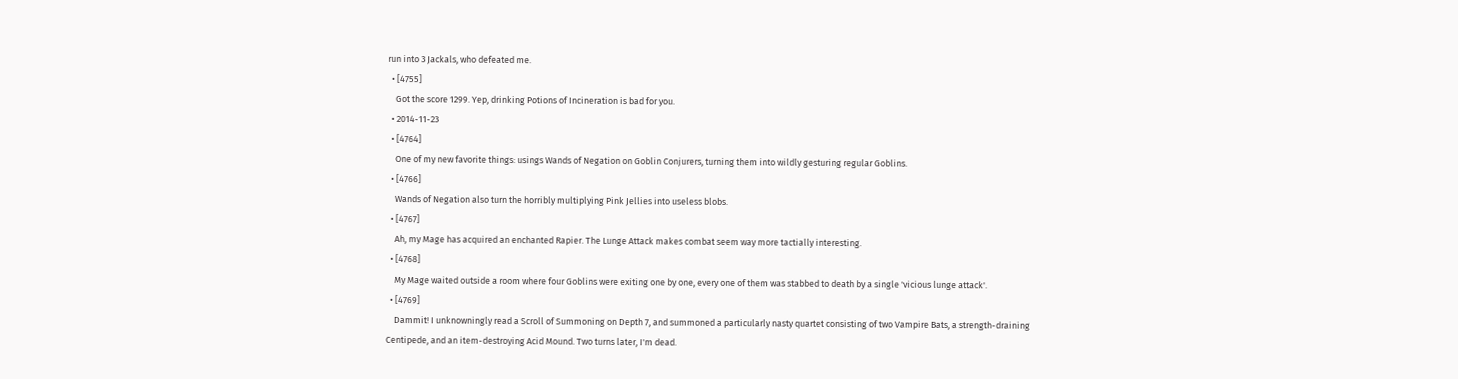run into 3 Jackals, who defeated me.
  • [4755]
    Got the score 1299. Yep, drinking Potions of Incineration is bad for you.
  • 2014-11-23
  • [4764]
    One of my new favorite things: usings Wands of Negation on Goblin Conjurers, turning them into wildly gesturing regular Goblins.
  • [4766]
    Wands of Negation also turn the horribly multiplying Pink Jellies into useless blobs.
  • [4767]
    Ah, my Mage has acquired an enchanted Rapier. The Lunge Attack makes combat seem way more tactially interesting.
  • [4768]
    My Mage waited outside a room where four Goblins were exiting one by one, every one of them was stabbed to death by a single 'vicious lunge attack'.
  • [4769]
    Dammit! I unknowningly read a Scroll of Summoning on Depth 7, and summoned a particularly nasty quartet consisting of two Vampire Bats, a strength-draining Centipede, and an item-destroying Acid Mound. Two turns later, I'm dead.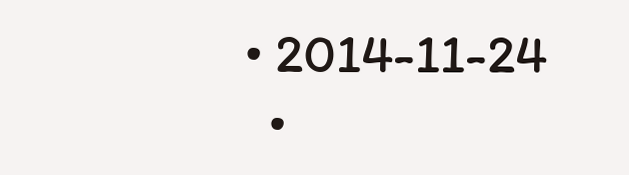• 2014-11-24
  •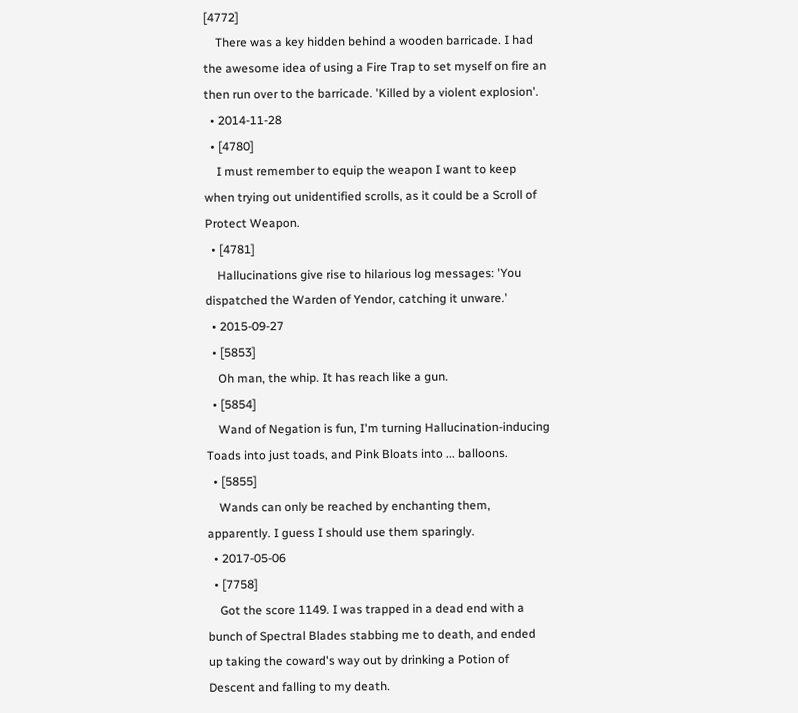[4772]
    There was a key hidden behind a wooden barricade. I had the awesome idea of using a Fire Trap to set myself on fire an then run over to the barricade. 'Killed by a violent explosion'.
  • 2014-11-28
  • [4780]
    I must remember to equip the weapon I want to keep when trying out unidentified scrolls, as it could be a Scroll of Protect Weapon.
  • [4781]
    Hallucinations give rise to hilarious log messages: 'You dispatched the Warden of Yendor, catching it unware.'
  • 2015-09-27
  • [5853]
    Oh man, the whip. It has reach like a gun.
  • [5854]
    Wand of Negation is fun, I'm turning Hallucination-inducing Toads into just toads, and Pink Bloats into ... balloons.
  • [5855]
    Wands can only be reached by enchanting them, apparently. I guess I should use them sparingly.
  • 2017-05-06
  • [7758]
    Got the score 1149. I was trapped in a dead end with a bunch of Spectral Blades stabbing me to death, and ended up taking the coward's way out by drinking a Potion of Descent and falling to my death.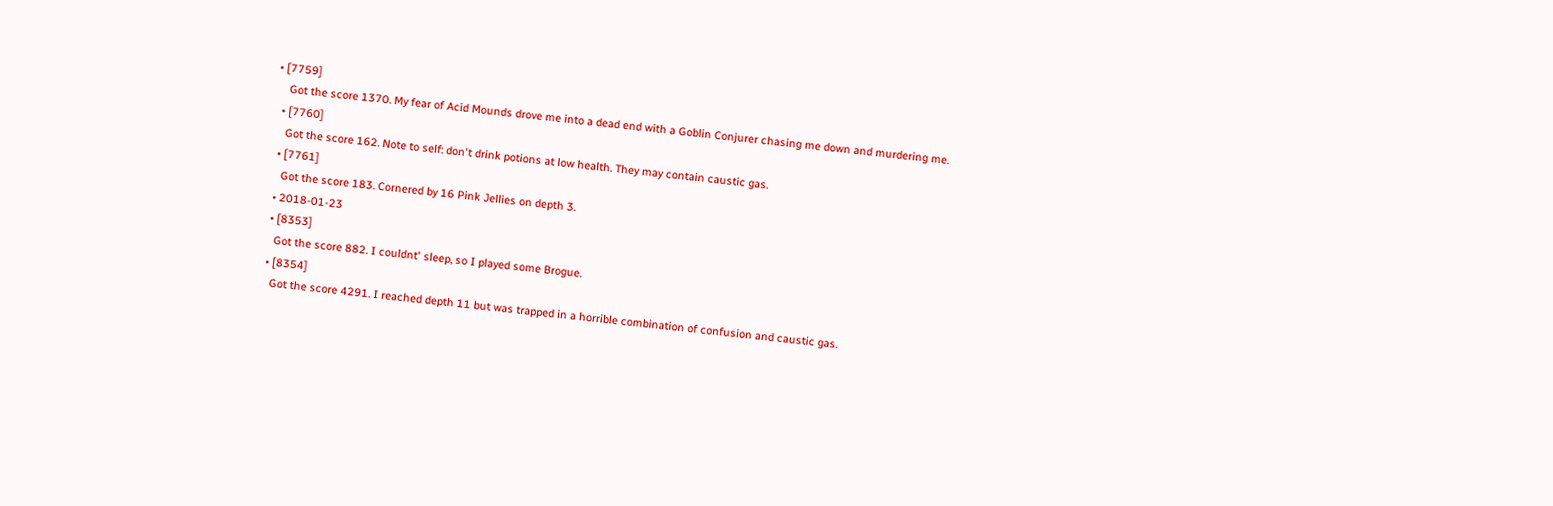• [7759]
    Got the score 1370. My fear of Acid Mounds drove me into a dead end with a Goblin Conjurer chasing me down and murdering me.
  • [7760]
    Got the score 162. Note to self: don't drink potions at low health. They may contain caustic gas.
  • [7761]
    Got the score 183. Cornered by 16 Pink Jellies on depth 3.
  • 2018-01-23
  • [8353]
    Got the score 882. I couldnt' sleep, so I played some Brogue.
  • [8354]
    Got the score 4291. I reached depth 11 but was trapped in a horrible combination of confusion and caustic gas.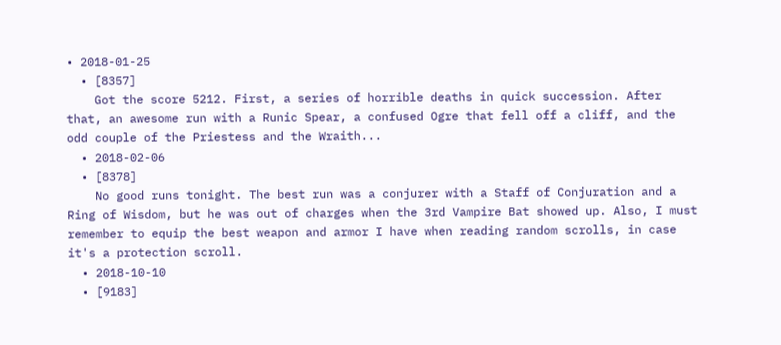• 2018-01-25
  • [8357]
    Got the score 5212. First, a series of horrible deaths in quick succession. After that, an awesome run with a Runic Spear, a confused Ogre that fell off a cliff, and the odd couple of the Priestess and the Wraith...
  • 2018-02-06
  • [8378]
    No good runs tonight. The best run was a conjurer with a Staff of Conjuration and a Ring of Wisdom, but he was out of charges when the 3rd Vampire Bat showed up. Also, I must remember to equip the best weapon and armor I have when reading random scrolls, in case it's a protection scroll.
  • 2018-10-10
  • [9183]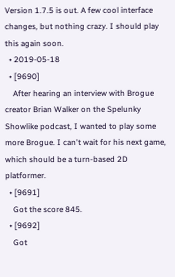Version 1.7.5 is out. A few cool interface changes, but nothing crazy. I should play this again soon.
  • 2019-05-18
  • [9690]
    After hearing an interview with Brogue creator Brian Walker on the Spelunky Showlike podcast, I wanted to play some more Brogue. I can't wait for his next game, which should be a turn-based 2D platformer.
  • [9691]
    Got the score 845.
  • [9692]
    Got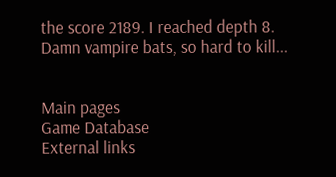the score 2189. I reached depth 8. Damn vampire bats, so hard to kill...


Main pages
Game Database
External links